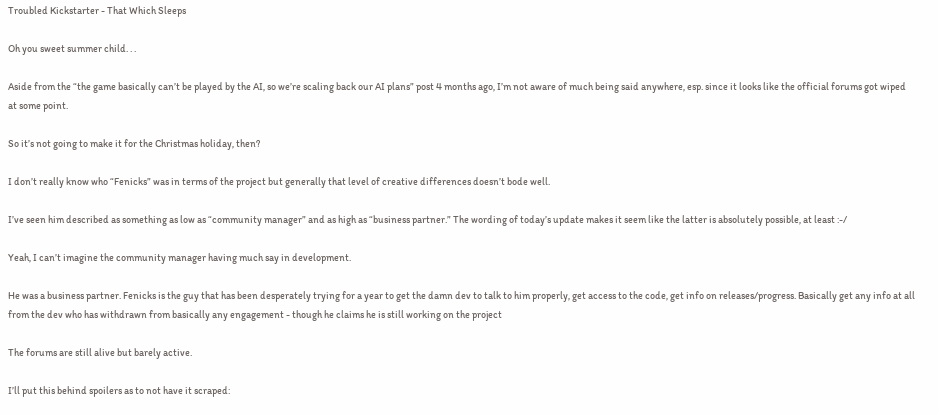Troubled Kickstarter - That Which Sleeps

Oh you sweet summer child. . .

Aside from the “the game basically can’t be played by the AI, so we’re scaling back our AI plans” post 4 months ago, I’m not aware of much being said anywhere, esp. since it looks like the official forums got wiped at some point.

So it’s not going to make it for the Christmas holiday, then?

I don’t really know who “Fenicks” was in terms of the project but generally that level of creative differences doesn’t bode well.

I’ve seen him described as something as low as “community manager” and as high as “business partner.” The wording of today’s update makes it seem like the latter is absolutely possible, at least :-/

Yeah, I can’t imagine the community manager having much say in development.

He was a business partner. Fenicks is the guy that has been desperately trying for a year to get the damn dev to talk to him properly, get access to the code, get info on releases/progress. Basically get any info at all from the dev who has withdrawn from basically any engagement - though he claims he is still working on the project

The forums are still alive but barely active.

I’ll put this behind spoilers as to not have it scraped: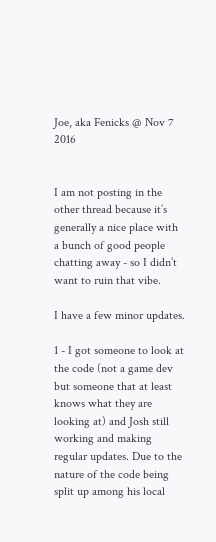Joe, aka Fenicks @ Nov 7 2016


I am not posting in the other thread because it’s generally a nice place with a bunch of good people chatting away - so I didn’t want to ruin that vibe.

I have a few minor updates.

1 - I got someone to look at the code (not a game dev but someone that at least knows what they are looking at) and Josh still working and making regular updates. Due to the nature of the code being split up among his local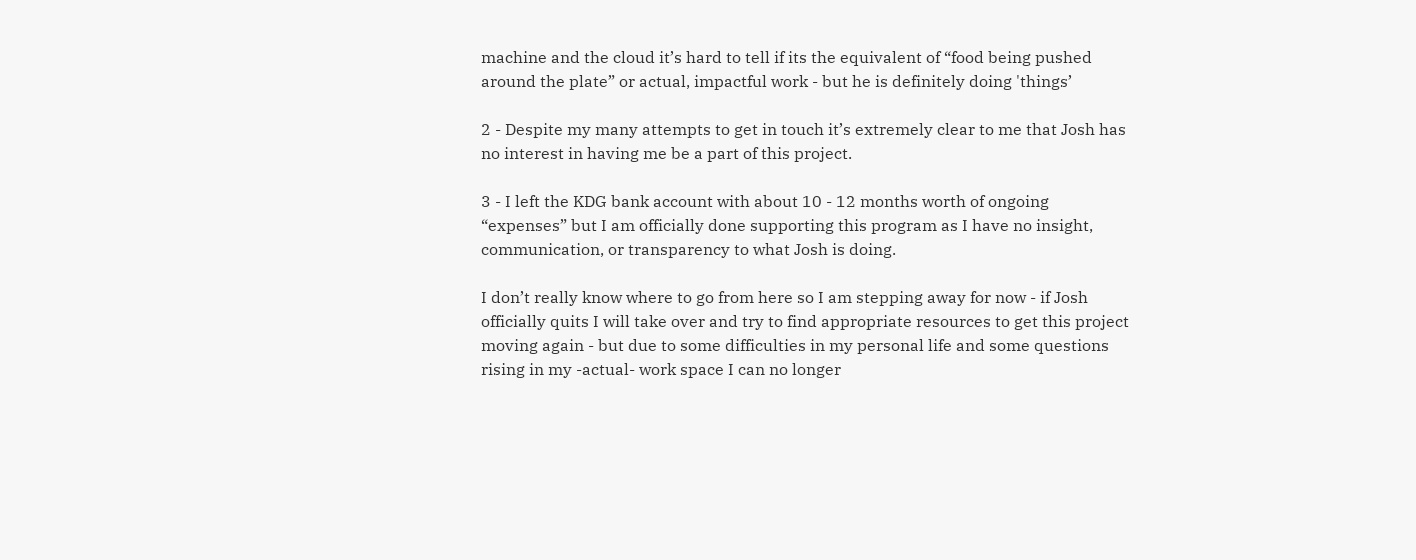machine and the cloud it’s hard to tell if its the equivalent of “food being pushed around the plate” or actual, impactful work - but he is definitely doing 'things’

2 - Despite my many attempts to get in touch it’s extremely clear to me that Josh has no interest in having me be a part of this project.

3 - I left the KDG bank account with about 10 - 12 months worth of ongoing “expenses” but I am officially done supporting this program as I have no insight, communication, or transparency to what Josh is doing.

I don’t really know where to go from here so I am stepping away for now - if Josh officially quits I will take over and try to find appropriate resources to get this project moving again - but due to some difficulties in my personal life and some questions rising in my -actual- work space I can no longer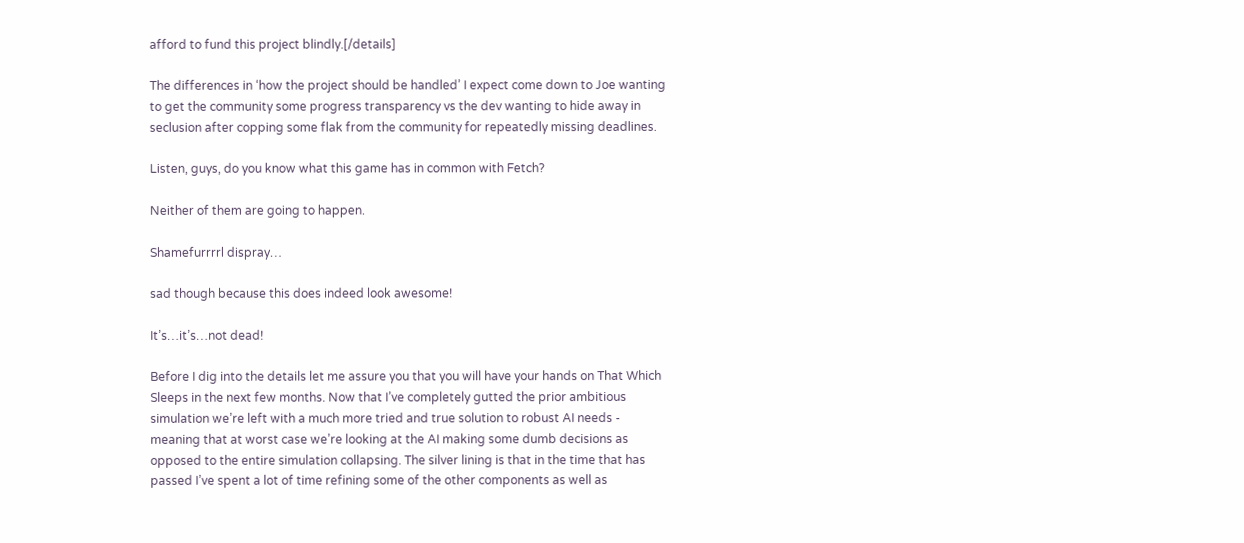afford to fund this project blindly.[/details]

The differences in ‘how the project should be handled’ I expect come down to Joe wanting to get the community some progress transparency vs the dev wanting to hide away in seclusion after copping some flak from the community for repeatedly missing deadlines.

Listen, guys, do you know what this game has in common with Fetch?

Neither of them are going to happen.

Shamefurrrrl dispray…

sad though because this does indeed look awesome!

It’s…it’s…not dead!

Before I dig into the details let me assure you that you will have your hands on That Which Sleeps in the next few months. Now that I’ve completely gutted the prior ambitious simulation we’re left with a much more tried and true solution to robust AI needs - meaning that at worst case we’re looking at the AI making some dumb decisions as opposed to the entire simulation collapsing. The silver lining is that in the time that has passed I’ve spent a lot of time refining some of the other components as well as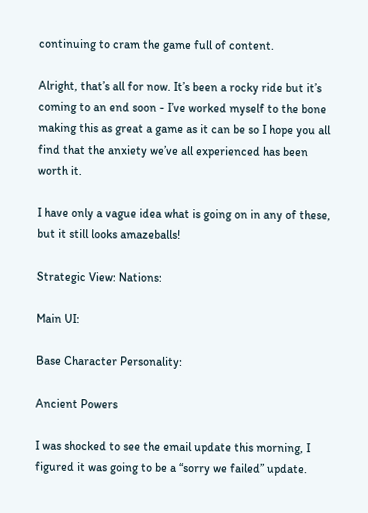continuing to cram the game full of content.

Alright, that’s all for now. It’s been a rocky ride but it’s coming to an end soon - I’ve worked myself to the bone making this as great a game as it can be so I hope you all find that the anxiety we’ve all experienced has been worth it.

I have only a vague idea what is going on in any of these, but it still looks amazeballs!

Strategic View: Nations:

Main UI:

Base Character Personality:

Ancient Powers

I was shocked to see the email update this morning, I figured it was going to be a “sorry we failed” update.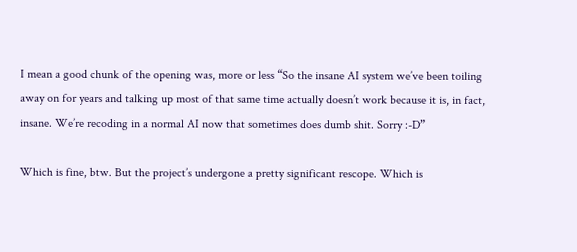I mean a good chunk of the opening was, more or less “So the insane AI system we’ve been toiling away on for years and talking up most of that same time actually doesn’t work because it is, in fact, insane. We’re recoding in a normal AI now that sometimes does dumb shit. Sorry :-D”

Which is fine, btw. But the project’s undergone a pretty significant rescope. Which is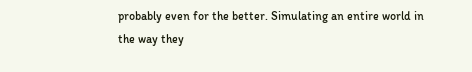probably even for the better. Simulating an entire world in the way they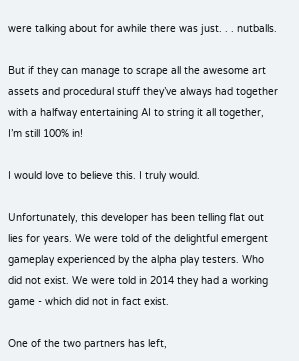were talking about for awhile there was just. . . nutballs.

But if they can manage to scrape all the awesome art assets and procedural stuff they’ve always had together with a halfway entertaining AI to string it all together, I’m still 100% in!

I would love to believe this. I truly would.

Unfortunately, this developer has been telling flat out lies for years. We were told of the delightful emergent gameplay experienced by the alpha play testers. Who did not exist. We were told in 2014 they had a working game - which did not in fact exist.

One of the two partners has left,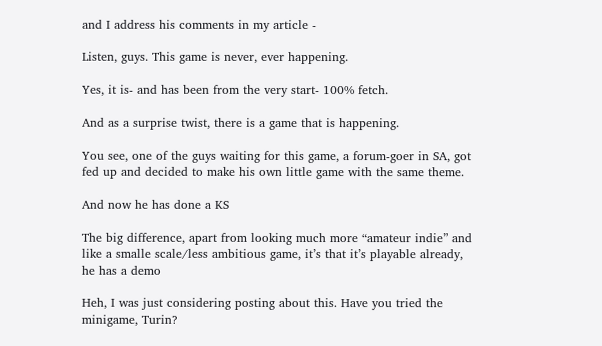and I address his comments in my article -

Listen, guys. This game is never, ever happening.

Yes, it is- and has been from the very start- 100% fetch.

And as a surprise twist, there is a game that is happening.

You see, one of the guys waiting for this game, a forum-goer in SA, got fed up and decided to make his own little game with the same theme.

And now he has done a KS

The big difference, apart from looking much more “amateur indie” and like a smalle scale/less ambitious game, it’s that it’s playable already, he has a demo

Heh, I was just considering posting about this. Have you tried the minigame, Turin?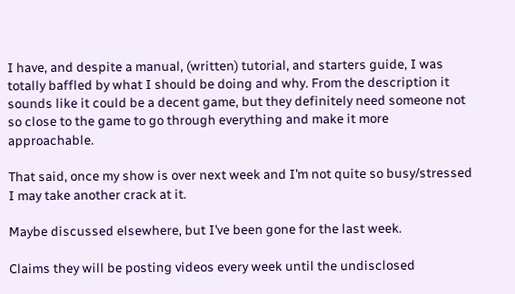I have, and despite a manual, (written) tutorial, and starters guide, I was totally baffled by what I should be doing and why. From the description it sounds like it could be a decent game, but they definitely need someone not so close to the game to go through everything and make it more approachable.

That said, once my show is over next week and I’m not quite so busy/stressed I may take another crack at it.

Maybe discussed elsewhere, but I’ve been gone for the last week.

Claims they will be posting videos every week until the undisclosed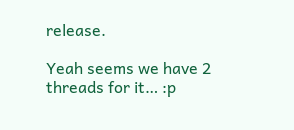release.

Yeah seems we have 2 threads for it… :p